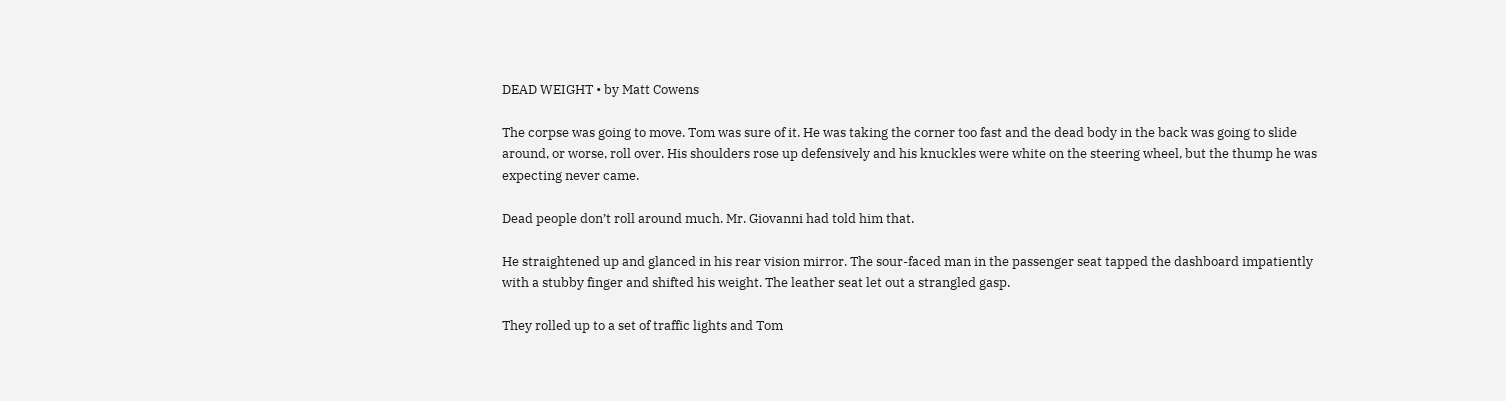DEAD WEIGHT • by Matt Cowens

The corpse was going to move. Tom was sure of it. He was taking the corner too fast and the dead body in the back was going to slide around, or worse, roll over. His shoulders rose up defensively and his knuckles were white on the steering wheel, but the thump he was expecting never came.

Dead people don’t roll around much. Mr. Giovanni had told him that.

He straightened up and glanced in his rear vision mirror. The sour-faced man in the passenger seat tapped the dashboard impatiently with a stubby finger and shifted his weight. The leather seat let out a strangled gasp.

They rolled up to a set of traffic lights and Tom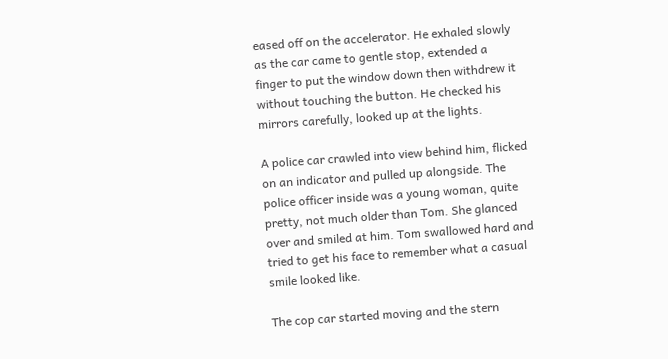eased off on the accelerator. He exhaled slowly as the car came to gentle stop, extended a finger to put the window down then withdrew it without touching the button. He checked his mirrors carefully, looked up at the lights.

A police car crawled into view behind him, flicked on an indicator and pulled up alongside. The police officer inside was a young woman, quite pretty, not much older than Tom. She glanced over and smiled at him. Tom swallowed hard and tried to get his face to remember what a casual smile looked like.

The cop car started moving and the stern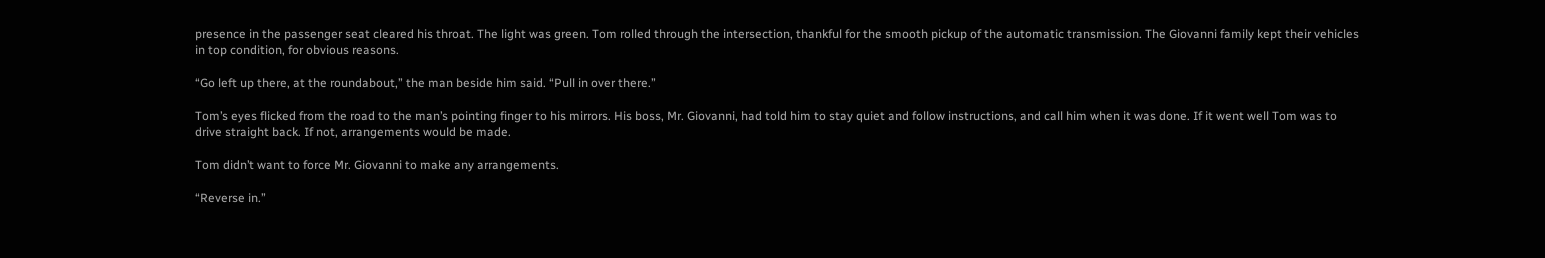presence in the passenger seat cleared his throat. The light was green. Tom rolled through the intersection, thankful for the smooth pickup of the automatic transmission. The Giovanni family kept their vehicles in top condition, for obvious reasons.

“Go left up there, at the roundabout,” the man beside him said. “Pull in over there.”

Tom’s eyes flicked from the road to the man’s pointing finger to his mirrors. His boss, Mr. Giovanni, had told him to stay quiet and follow instructions, and call him when it was done. If it went well Tom was to drive straight back. If not, arrangements would be made.

Tom didn’t want to force Mr. Giovanni to make any arrangements.

“Reverse in.”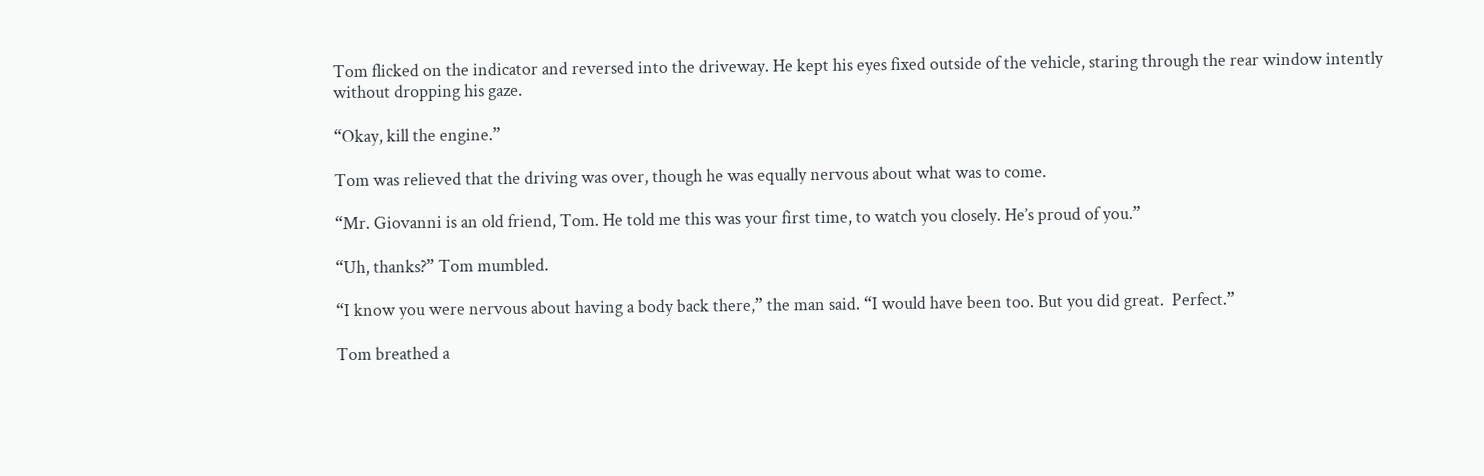Tom flicked on the indicator and reversed into the driveway. He kept his eyes fixed outside of the vehicle, staring through the rear window intently without dropping his gaze.

“Okay, kill the engine.”

Tom was relieved that the driving was over, though he was equally nervous about what was to come.

“Mr. Giovanni is an old friend, Tom. He told me this was your first time, to watch you closely. He’s proud of you.”

“Uh, thanks?” Tom mumbled.

“I know you were nervous about having a body back there,” the man said. “I would have been too. But you did great.  Perfect.”

Tom breathed a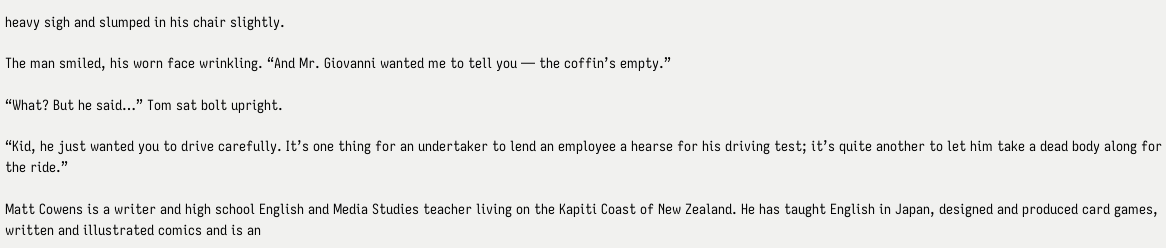heavy sigh and slumped in his chair slightly.

The man smiled, his worn face wrinkling. “And Mr. Giovanni wanted me to tell you — the coffin’s empty.”

“What? But he said…” Tom sat bolt upright.

“Kid, he just wanted you to drive carefully. It’s one thing for an undertaker to lend an employee a hearse for his driving test; it’s quite another to let him take a dead body along for the ride.”

Matt Cowens is a writer and high school English and Media Studies teacher living on the Kapiti Coast of New Zealand. He has taught English in Japan, designed and produced card games, written and illustrated comics and is an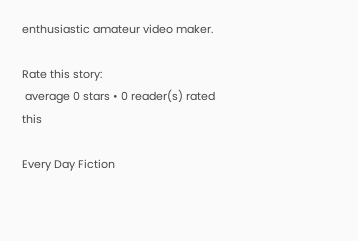enthusiastic amateur video maker.

Rate this story:
 average 0 stars • 0 reader(s) rated this

Every Day Fiction